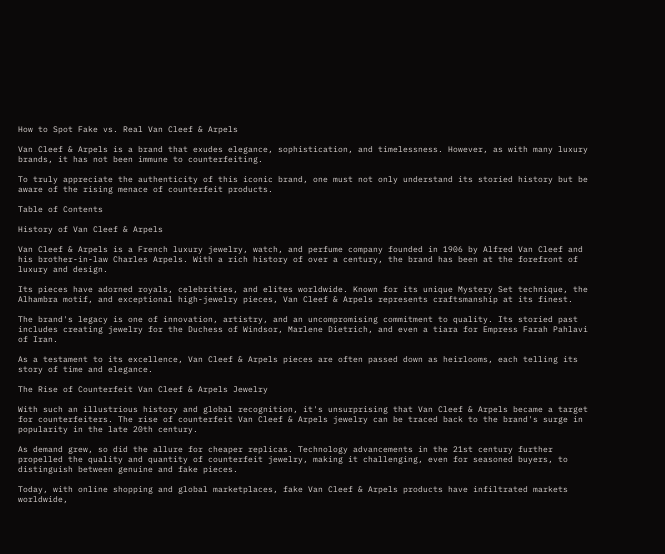How to Spot Fake vs. Real Van Cleef & Arpels

Van Cleef & Arpels is a brand that exudes elegance, sophistication, and timelessness. However, as with many luxury brands, it has not been immune to counterfeiting.

To truly appreciate the authenticity of this iconic brand, one must not only understand its storied history but be aware of the rising menace of counterfeit products.

Table of Contents

History of Van Cleef & Arpels

Van Cleef & Arpels is a French luxury jewelry, watch, and perfume company founded in 1906 by Alfred Van Cleef and his brother-in-law Charles Arpels. With a rich history of over a century, the brand has been at the forefront of luxury and design.

Its pieces have adorned royals, celebrities, and elites worldwide. Known for its unique Mystery Set technique, the Alhambra motif, and exceptional high-jewelry pieces, Van Cleef & Arpels represents craftsmanship at its finest.

The brand's legacy is one of innovation, artistry, and an uncompromising commitment to quality. Its storied past includes creating jewelry for the Duchess of Windsor, Marlene Dietrich, and even a tiara for Empress Farah Pahlavi of Iran.

As a testament to its excellence, Van Cleef & Arpels pieces are often passed down as heirlooms, each telling its story of time and elegance.

The Rise of Counterfeit Van Cleef & Arpels Jewelry

With such an illustrious history and global recognition, it's unsurprising that Van Cleef & Arpels became a target for counterfeiters. The rise of counterfeit Van Cleef & Arpels jewelry can be traced back to the brand's surge in popularity in the late 20th century.

As demand grew, so did the allure for cheaper replicas. Technology advancements in the 21st century further propelled the quality and quantity of counterfeit jewelry, making it challenging, even for seasoned buyers, to distinguish between genuine and fake pieces.

Today, with online shopping and global marketplaces, fake Van Cleef & Arpels products have infiltrated markets worldwide,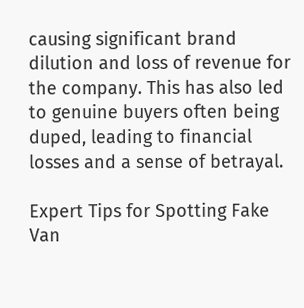causing significant brand dilution and loss of revenue for the company. This has also led to genuine buyers often being duped, leading to financial losses and a sense of betrayal.

Expert Tips for Spotting Fake Van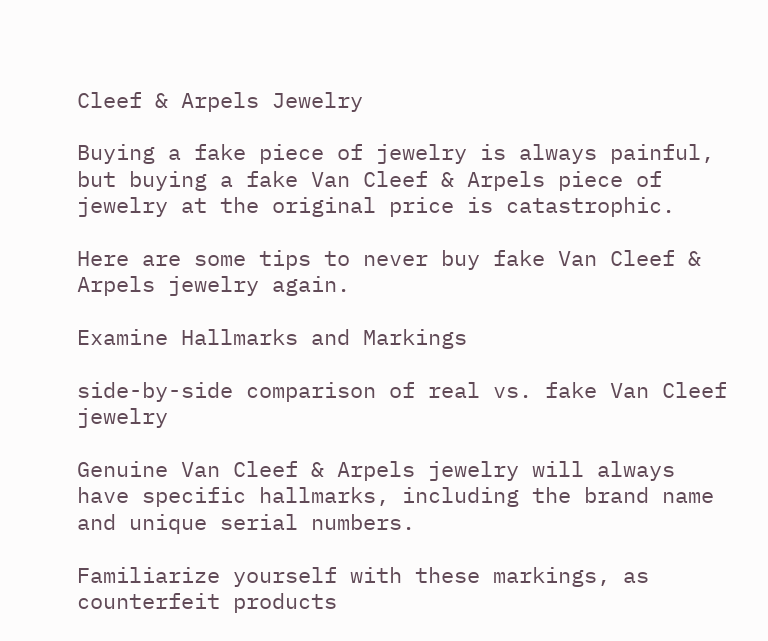Cleef & Arpels Jewelry

Buying a fake piece of jewelry is always painful, but buying a fake Van Cleef & Arpels piece of jewelry at the original price is catastrophic.

Here are some tips to never buy fake Van Cleef & Arpels jewelry again.

Examine Hallmarks and Markings

side-by-side comparison of real vs. fake Van Cleef jewelry

Genuine Van Cleef & Arpels jewelry will always have specific hallmarks, including the brand name and unique serial numbers.

Familiarize yourself with these markings, as counterfeit products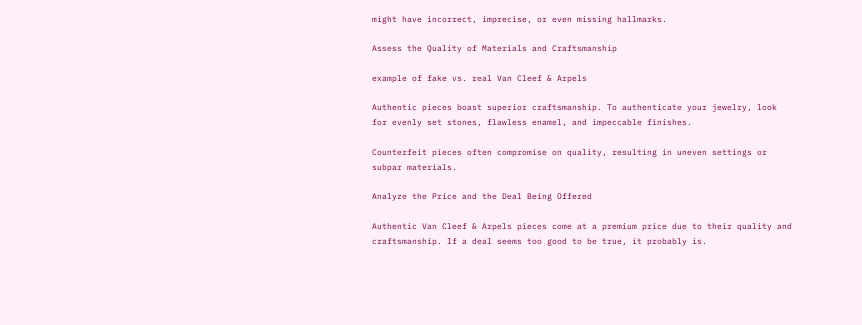might have incorrect, imprecise, or even missing hallmarks.

Assess the Quality of Materials and Craftsmanship

example of fake vs. real Van Cleef & Arpels

Authentic pieces boast superior craftsmanship. To authenticate your jewelry, look for evenly set stones, flawless enamel, and impeccable finishes.

Counterfeit pieces often compromise on quality, resulting in uneven settings or subpar materials.

Analyze the Price and the Deal Being Offered

Authentic Van Cleef & Arpels pieces come at a premium price due to their quality and craftsmanship. If a deal seems too good to be true, it probably is.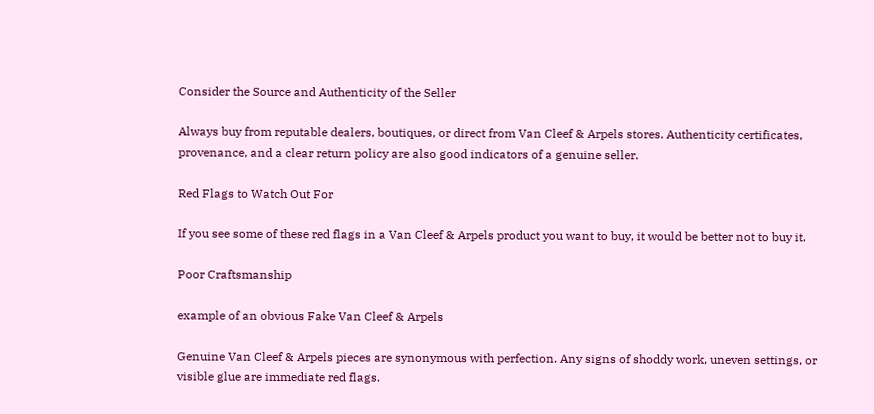Consider the Source and Authenticity of the Seller

Always buy from reputable dealers, boutiques, or direct from Van Cleef & Arpels stores. Authenticity certificates, provenance, and a clear return policy are also good indicators of a genuine seller.

Red Flags to Watch Out For

If you see some of these red flags in a Van Cleef & Arpels product you want to buy, it would be better not to buy it.

Poor Craftsmanship

example of an obvious Fake Van Cleef & Arpels

Genuine Van Cleef & Arpels pieces are synonymous with perfection. Any signs of shoddy work, uneven settings, or visible glue are immediate red flags.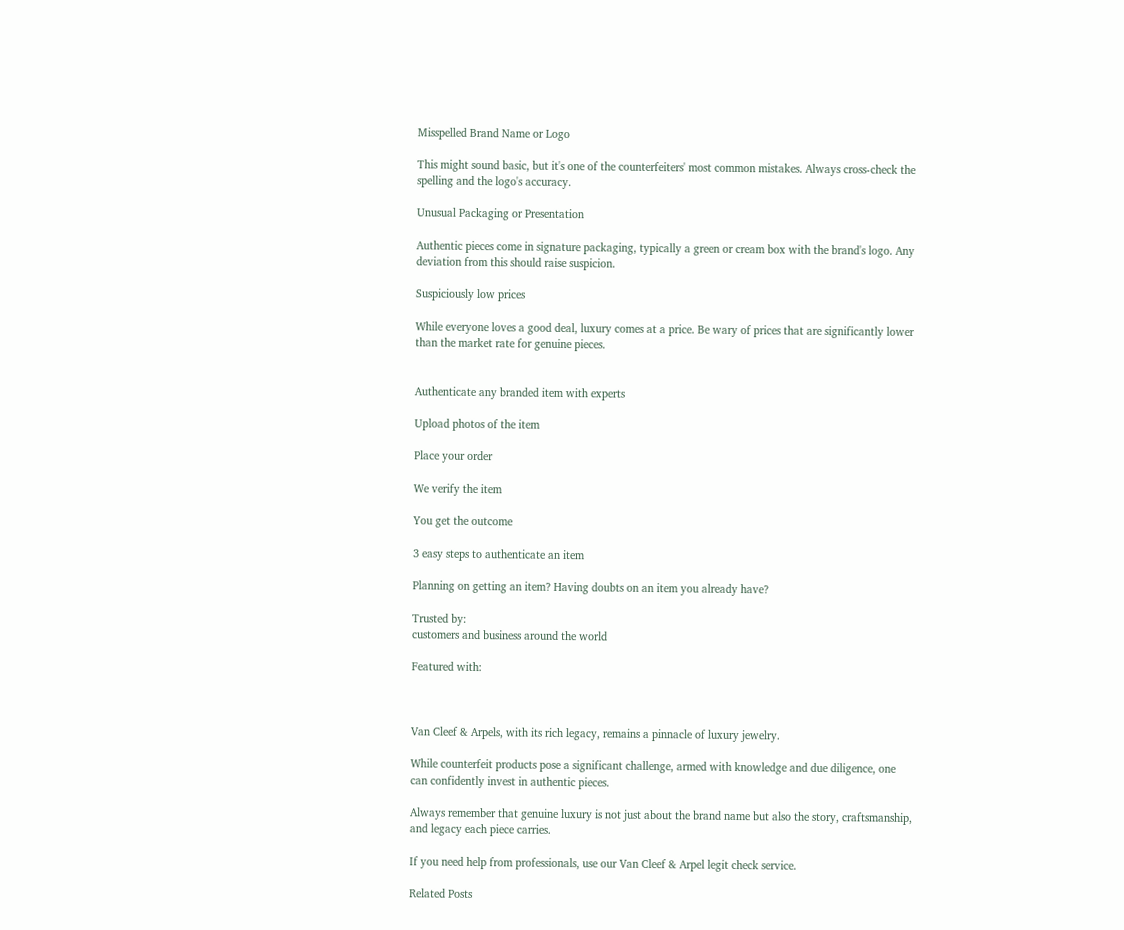Misspelled Brand Name or Logo

This might sound basic, but it's one of the counterfeiters' most common mistakes. Always cross-check the spelling and the logo's accuracy.

Unusual Packaging or Presentation

Authentic pieces come in signature packaging, typically a green or cream box with the brand's logo. Any deviation from this should raise suspicion.

Suspiciously low prices

While everyone loves a good deal, luxury comes at a price. Be wary of prices that are significantly lower than the market rate for genuine pieces.


Authenticate any branded item with experts

Upload photos of the item

Place your order

We verify the item

You get the outcome

3 easy steps to authenticate an item

Planning on getting an item? Having doubts on an item you already have?

Trusted by:
customers and business around the world

Featured with:



Van Cleef & Arpels, with its rich legacy, remains a pinnacle of luxury jewelry.

While counterfeit products pose a significant challenge, armed with knowledge and due diligence, one can confidently invest in authentic pieces.

Always remember that genuine luxury is not just about the brand name but also the story, craftsmanship, and legacy each piece carries.

If you need help from professionals, use our Van Cleef & Arpel legit check service.

Related Posts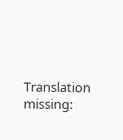Translation missing: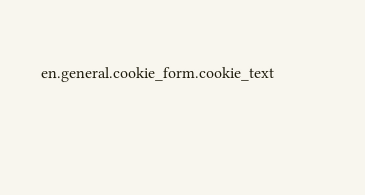en.general.cookie_form.cookie_text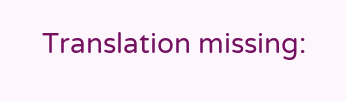Translation missing: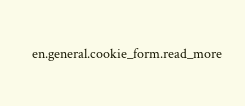en.general.cookie_form.read_more